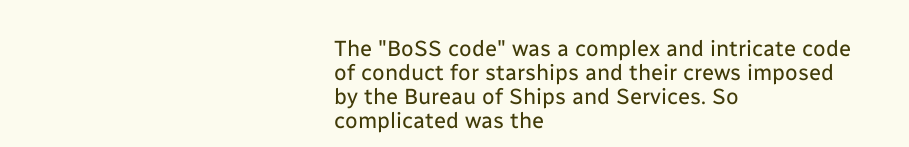The "BoSS code" was a complex and intricate code of conduct for starships and their crews imposed by the Bureau of Ships and Services. So complicated was the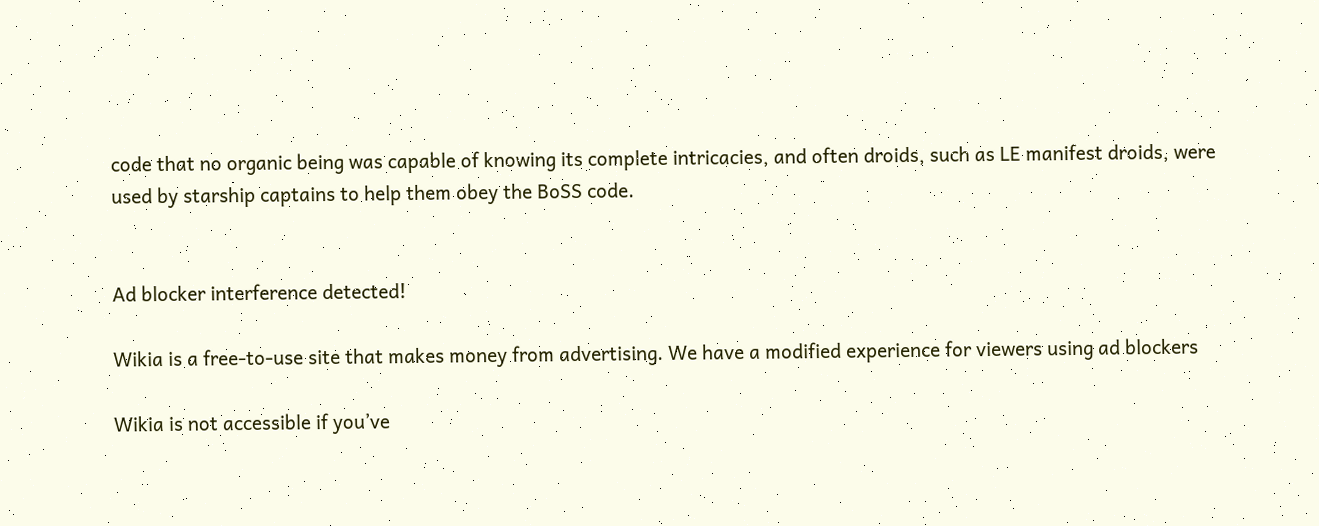code that no organic being was capable of knowing its complete intricacies, and often droids, such as LE manifest droids, were used by starship captains to help them obey the BoSS code.


Ad blocker interference detected!

Wikia is a free-to-use site that makes money from advertising. We have a modified experience for viewers using ad blockers

Wikia is not accessible if you’ve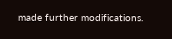made further modifications.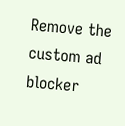Remove the custom ad blocker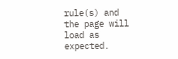rule(s) and the page will load as expected.